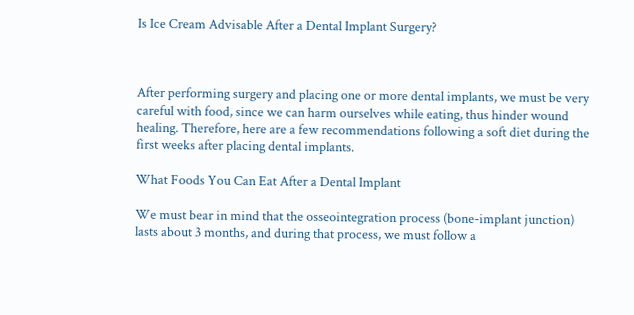Is Ice Cream Advisable After a Dental Implant Surgery?



After performing surgery and placing one or more dental implants, we must be very careful with food, since we can harm ourselves while eating, thus hinder wound healing. Therefore, here are a few recommendations following a soft diet during the first weeks after placing dental implants.

What Foods You Can Eat After a Dental Implant

We must bear in mind that the osseointegration process (bone-implant junction) lasts about 3 months, and during that process, we must follow a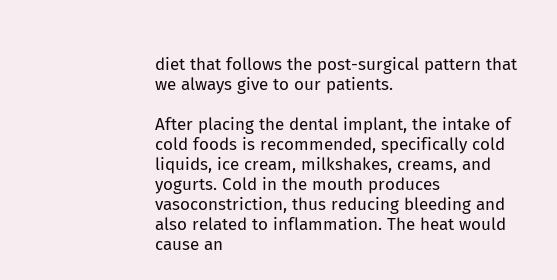diet that follows the post-surgical pattern that we always give to our patients.

After placing the dental implant, the intake of cold foods is recommended, specifically cold liquids, ice cream, milkshakes, creams, and yogurts. Cold in the mouth produces vasoconstriction, thus reducing bleeding and also related to inflammation. The heat would cause an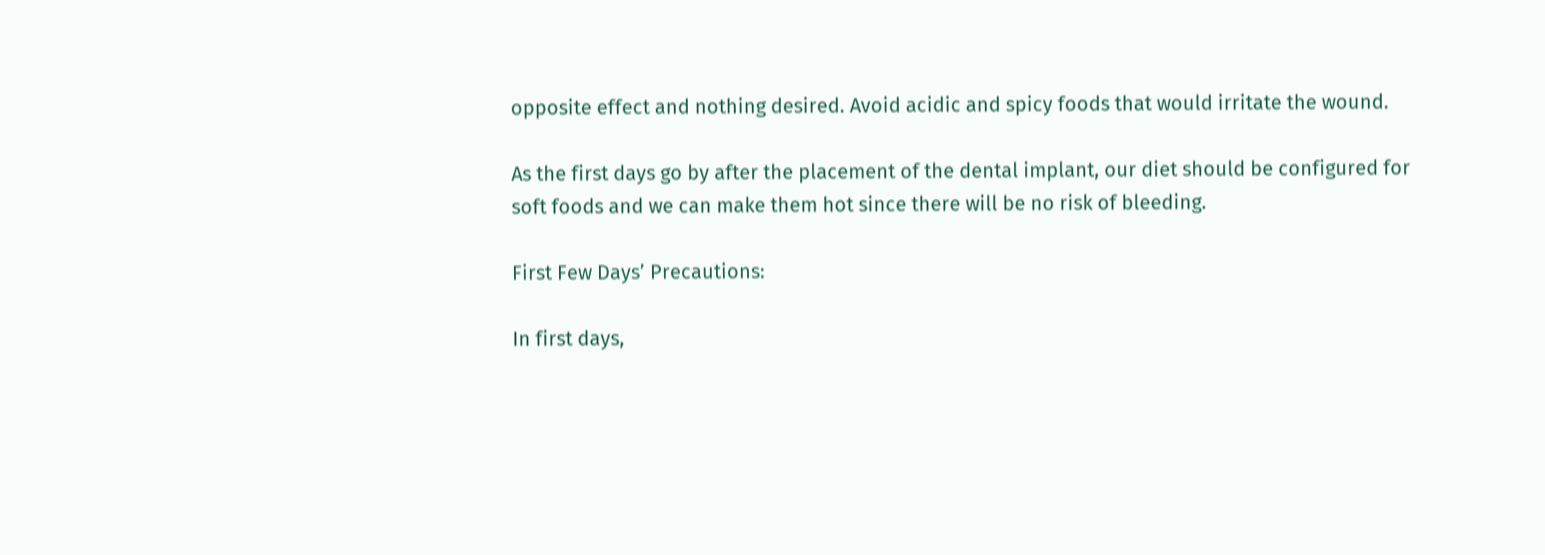opposite effect and nothing desired. Avoid acidic and spicy foods that would irritate the wound.

As the first days go by after the placement of the dental implant, our diet should be configured for soft foods and we can make them hot since there will be no risk of bleeding.

First Few Days’ Precautions:

In first days,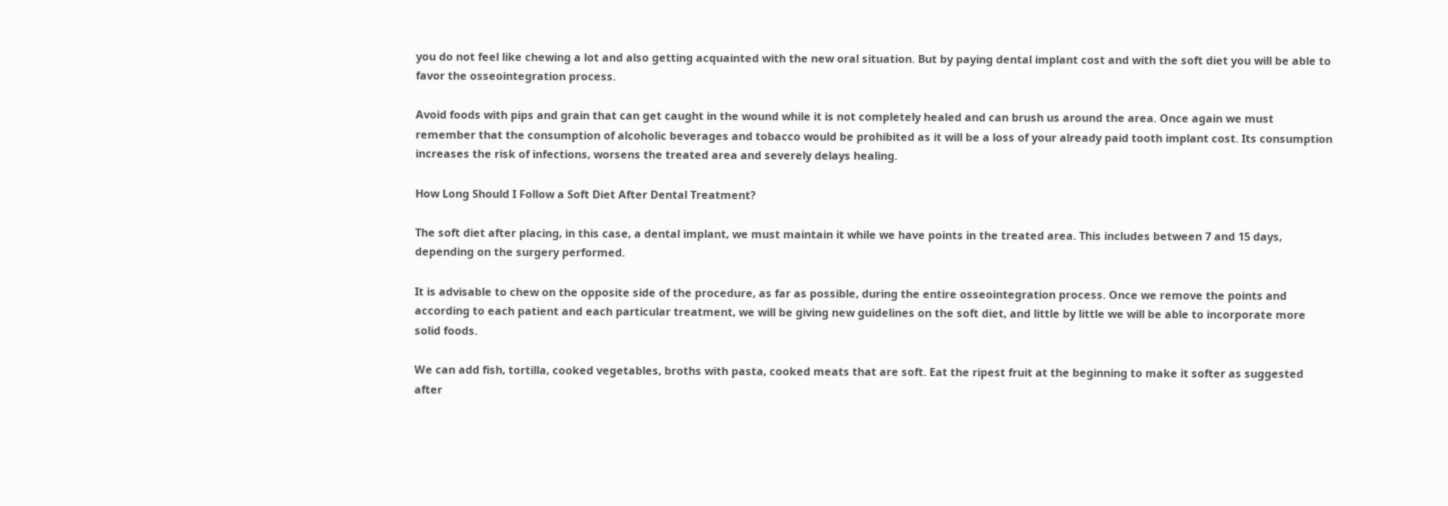you do not feel like chewing a lot and also getting acquainted with the new oral situation. But by paying dental implant cost and with the soft diet you will be able to favor the osseointegration process.

Avoid foods with pips and grain that can get caught in the wound while it is not completely healed and can brush us around the area. Once again we must remember that the consumption of alcoholic beverages and tobacco would be prohibited as it will be a loss of your already paid tooth implant cost. Its consumption increases the risk of infections, worsens the treated area and severely delays healing.

How Long Should I Follow a Soft Diet After Dental Treatment?

The soft diet after placing, in this case, a dental implant, we must maintain it while we have points in the treated area. This includes between 7 and 15 days, depending on the surgery performed.

It is advisable to chew on the opposite side of the procedure, as far as possible, during the entire osseointegration process. Once we remove the points and according to each patient and each particular treatment, we will be giving new guidelines on the soft diet, and little by little we will be able to incorporate more solid foods.

We can add fish, tortilla, cooked vegetables, broths with pasta, cooked meats that are soft. Eat the ripest fruit at the beginning to make it softer as suggested after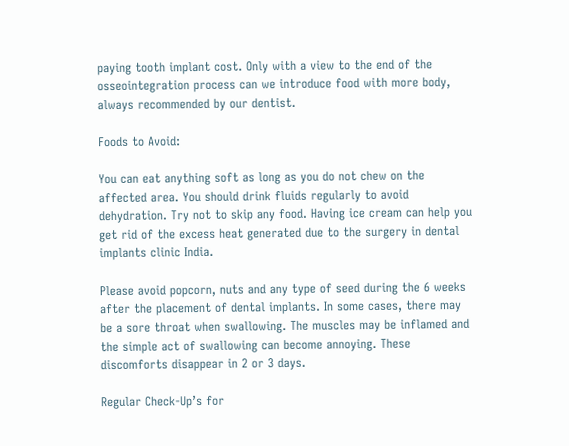paying tooth implant cost. Only with a view to the end of the osseointegration process can we introduce food with more body, always recommended by our dentist.

Foods to Avoid:

You can eat anything soft as long as you do not chew on the affected area. You should drink fluids regularly to avoid dehydration. Try not to skip any food. Having ice cream can help you get rid of the excess heat generated due to the surgery in dental implants clinic India.

Please avoid popcorn, nuts and any type of seed during the 6 weeks after the placement of dental implants. In some cases, there may be a sore throat when swallowing. The muscles may be inflamed and the simple act of swallowing can become annoying. These discomforts disappear in 2 or 3 days.

Regular Check-Up’s for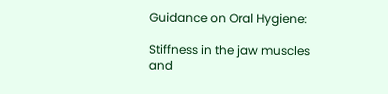Guidance on Oral Hygiene:

Stiffness in the jaw muscles and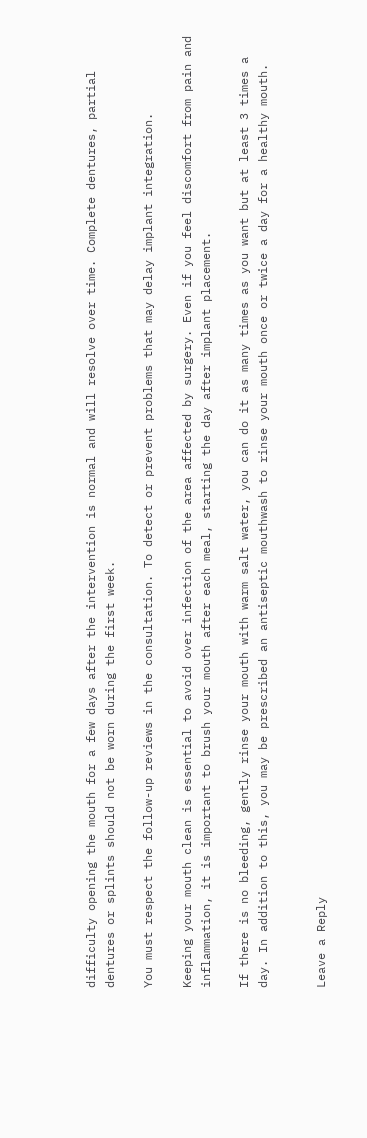difficulty opening the mouth for a few days after the intervention is normal and will resolve over time. Complete dentures, partial dentures or splints should not be worn during the first week.

You must respect the follow-up reviews in the consultation. To detect or prevent problems that may delay implant integration.

Keeping your mouth clean is essential to avoid over infection of the area affected by surgery. Even if you feel discomfort from pain and inflammation, it is important to brush your mouth after each meal, starting the day after implant placement.

If there is no bleeding, gently rinse your mouth with warm salt water, you can do it as many times as you want but at least 3 times a day. In addition to this, you may be prescribed an antiseptic mouthwash to rinse your mouth once or twice a day for a healthy mouth.


Leave a Reply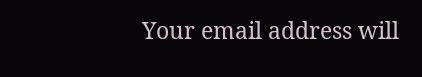Your email address will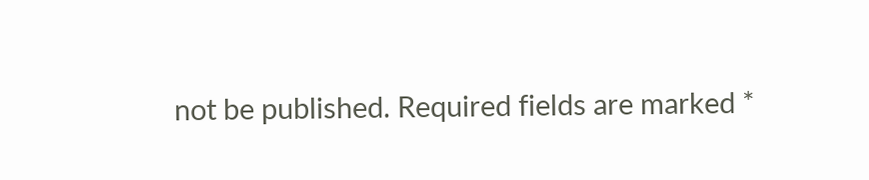not be published. Required fields are marked *